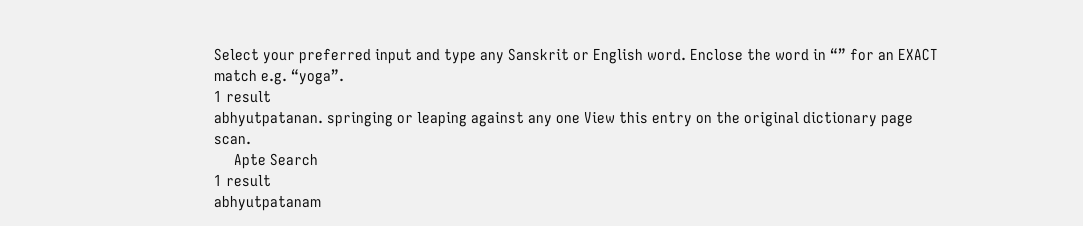Select your preferred input and type any Sanskrit or English word. Enclose the word in “” for an EXACT match e.g. “yoga”.
1 result
abhyutpatanan. springing or leaping against any one View this entry on the original dictionary page scan.
     Apte Search
1 result
abhyutpatanam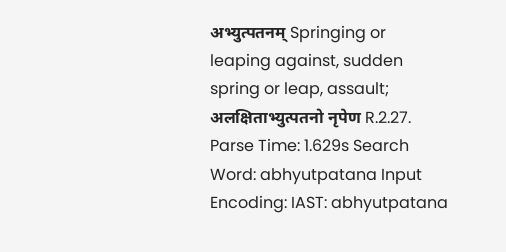अभ्युत्पतनम् Springing or leaping against, sudden spring or leap, assault; अलक्षिताभ्युत्पतनो नृपेण R.2.27.
Parse Time: 1.629s Search Word: abhyutpatana Input Encoding: IAST: abhyutpatana